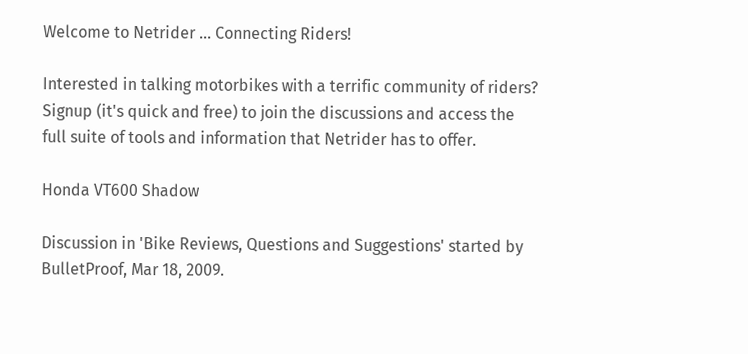Welcome to Netrider ... Connecting Riders!

Interested in talking motorbikes with a terrific community of riders?
Signup (it's quick and free) to join the discussions and access the full suite of tools and information that Netrider has to offer.

Honda VT600 Shadow

Discussion in 'Bike Reviews, Questions and Suggestions' started by BulletProof, Mar 18, 2009.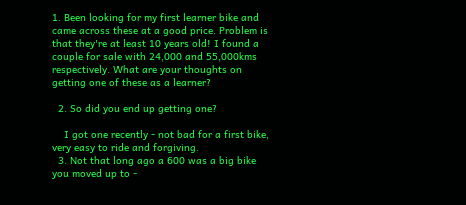1. Been looking for my first learner bike and came across these at a good price. Problem is that they're at least 10 years old! I found a couple for sale with 24,000 and 55,000kms respectively. What are your thoughts on getting one of these as a learner?

  2. So did you end up getting one?

    I got one recently - not bad for a first bike, very easy to ride and forgiving.
  3. Not that long ago a 600 was a big bike you moved up to -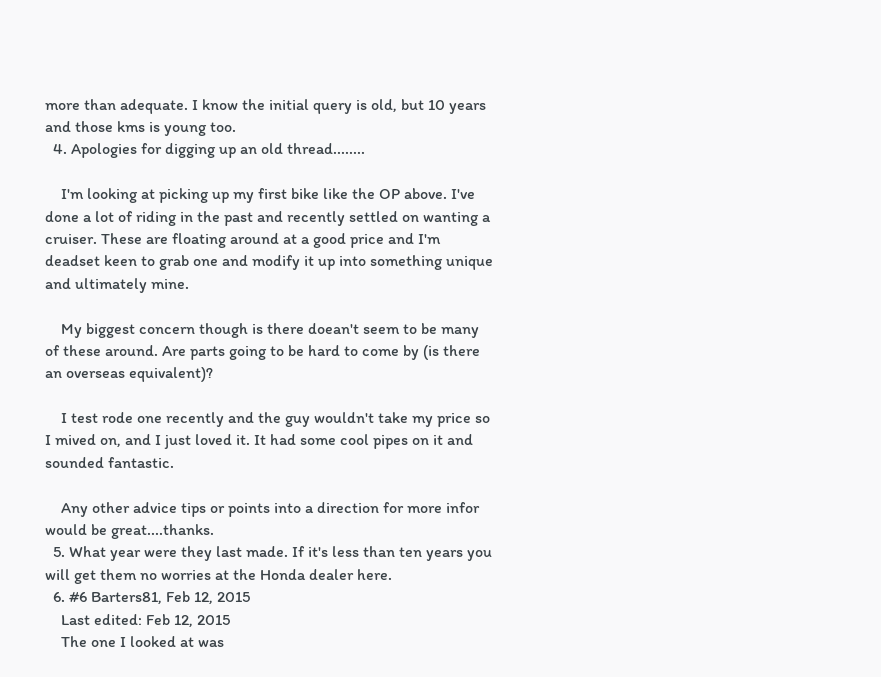more than adequate. I know the initial query is old, but 10 years and those kms is young too.
  4. Apologies for digging up an old thread........

    I'm looking at picking up my first bike like the OP above. I've done a lot of riding in the past and recently settled on wanting a cruiser. These are floating around at a good price and I'm deadset keen to grab one and modify it up into something unique and ultimately mine.

    My biggest concern though is there doean't seem to be many of these around. Are parts going to be hard to come by (is there an overseas equivalent)?

    I test rode one recently and the guy wouldn't take my price so I mived on, and I just loved it. It had some cool pipes on it and sounded fantastic.

    Any other advice tips or points into a direction for more infor would be great....thanks.
  5. What year were they last made. If it's less than ten years you will get them no worries at the Honda dealer here.
  6. #6 Barters81, Feb 12, 2015
    Last edited: Feb 12, 2015
    The one I looked at was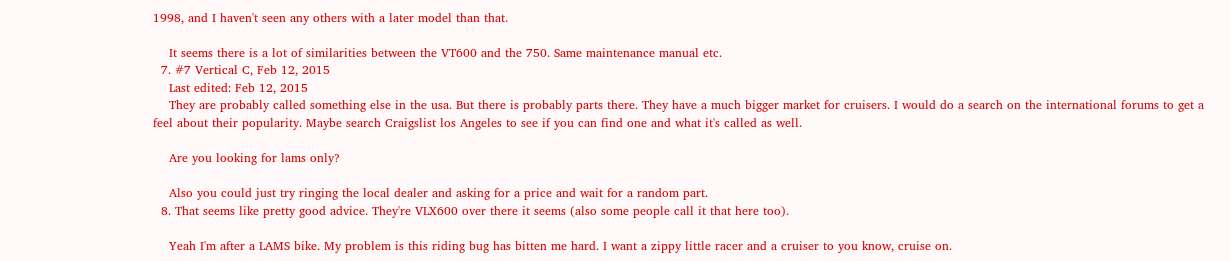1998, and I haven't seen any others with a later model than that.

    It seems there is a lot of similarities between the VT600 and the 750. Same maintenance manual etc.
  7. #7 Vertical C, Feb 12, 2015
    Last edited: Feb 12, 2015
    They are probably called something else in the usa. But there is probably parts there. They have a much bigger market for cruisers. I would do a search on the international forums to get a feel about their popularity. Maybe search Craigslist los Angeles to see if you can find one and what it's called as well.

    Are you looking for lams only?

    Also you could just try ringing the local dealer and asking for a price and wait for a random part.
  8. That seems like pretty good advice. They're VLX600 over there it seems (also some people call it that here too).

    Yeah I'm after a LAMS bike. My problem is this riding bug has bitten me hard. I want a zippy little racer and a cruiser to you know, cruise on.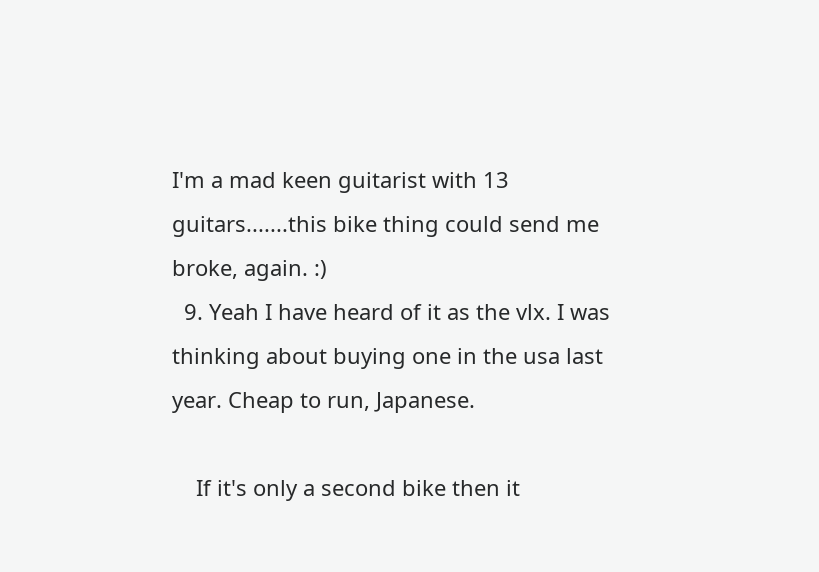I'm a mad keen guitarist with 13 guitars.......this bike thing could send me broke, again. :)
  9. Yeah I have heard of it as the vlx. I was thinking about buying one in the usa last year. Cheap to run, Japanese.

    If it's only a second bike then it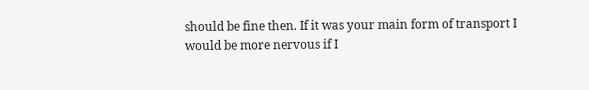should be fine then. If it was your main form of transport I would be more nervous if I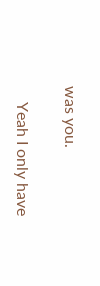was you.

    Yeah I only have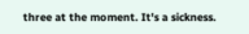three at the moment. It's a sickness.